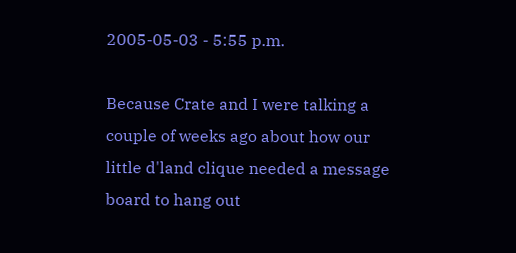2005-05-03 - 5:55 p.m.

Because Crate and I were talking a couple of weeks ago about how our little d'land clique needed a message board to hang out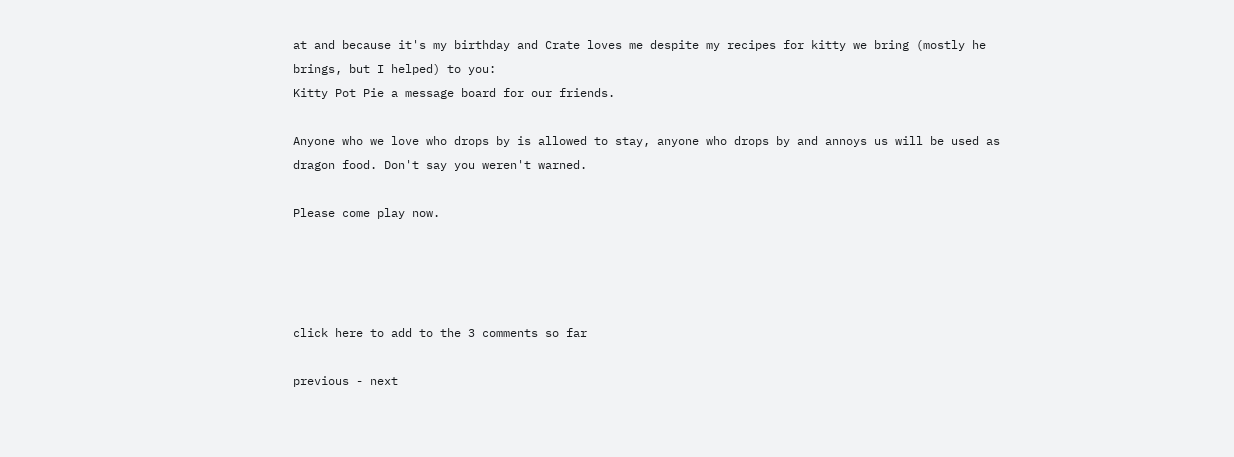at and because it's my birthday and Crate loves me despite my recipes for kitty we bring (mostly he brings, but I helped) to you:
Kitty Pot Pie a message board for our friends.

Anyone who we love who drops by is allowed to stay, anyone who drops by and annoys us will be used as dragon food. Don't say you weren't warned.

Please come play now.




click here to add to the 3 comments so far

previous - next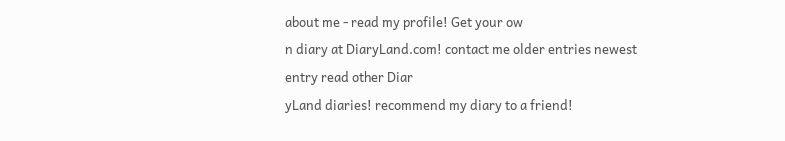about me - read my profile! Get your ow
n diary at DiaryLand.com! contact me older entries newest entry read other Diar
yLand diaries! recommend my diary to a friend!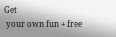Get
 your own fun + free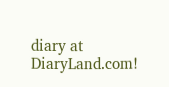diary at DiaryLand.com!